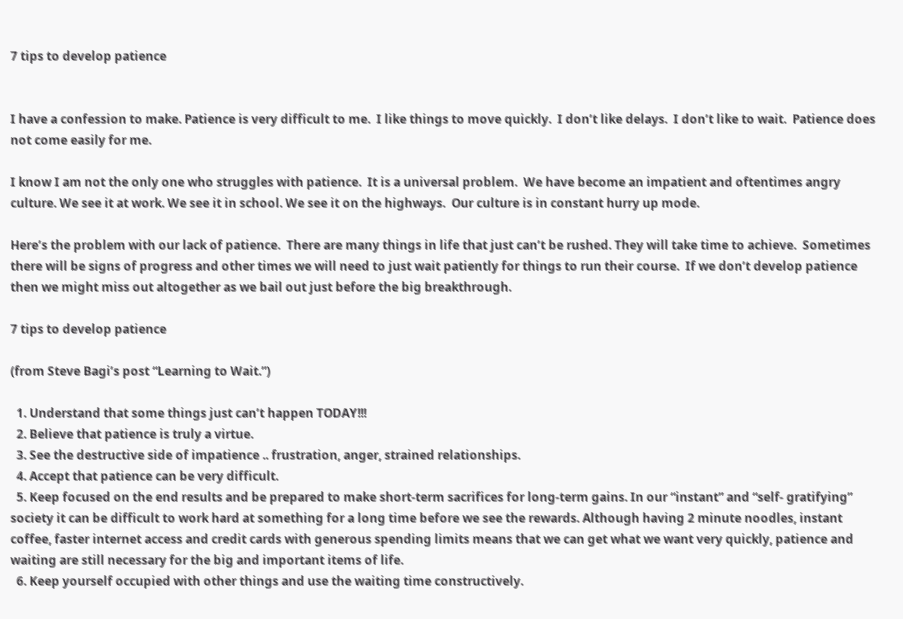7 tips to develop patience


I have a confession to make. Patience is very difficult to me.  I like things to move quickly.  I don’t like delays.  I don’t like to wait.  Patience does not come easily for me.

I know I am not the only one who struggles with patience.  It is a universal problem.  We have become an impatient and oftentimes angry culture. We see it at work. We see it in school. We see it on the highways.  Our culture is in constant hurry up mode.

Here’s the problem with our lack of patience.  There are many things in life that just can’t be rushed. They will take time to achieve.  Sometimes there will be signs of progress and other times we will need to just wait patiently for things to run their course.  If we don’t develop patience then we might miss out altogether as we bail out just before the big breakthrough.

7 tips to develop patience

(from Steve Bagi’s post “Learning to Wait.”)

  1. Understand that some things just can’t happen TODAY!!!
  2. Believe that patience is truly a virtue.
  3. See the destructive side of impatience .. frustration, anger, strained relationships.
  4. Accept that patience can be very difficult.
  5. Keep focused on the end results and be prepared to make short-term sacrifices for long-term gains. In our “instant” and “self- gratifying” society it can be difficult to work hard at something for a long time before we see the rewards. Although having 2 minute noodles, instant coffee, faster internet access and credit cards with generous spending limits means that we can get what we want very quickly, patience and waiting are still necessary for the big and important items of life.
  6. Keep yourself occupied with other things and use the waiting time constructively.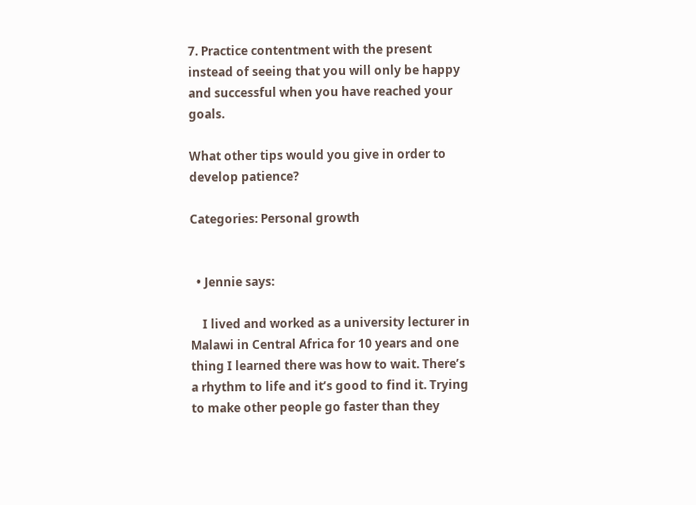7. Practice contentment with the present instead of seeing that you will only be happy and successful when you have reached your goals.

What other tips would you give in order to develop patience?

Categories: Personal growth


  • Jennie says:

    I lived and worked as a university lecturer in Malawi in Central Africa for 10 years and one thing I learned there was how to wait. There’s a rhythm to life and it’s good to find it. Trying to make other people go faster than they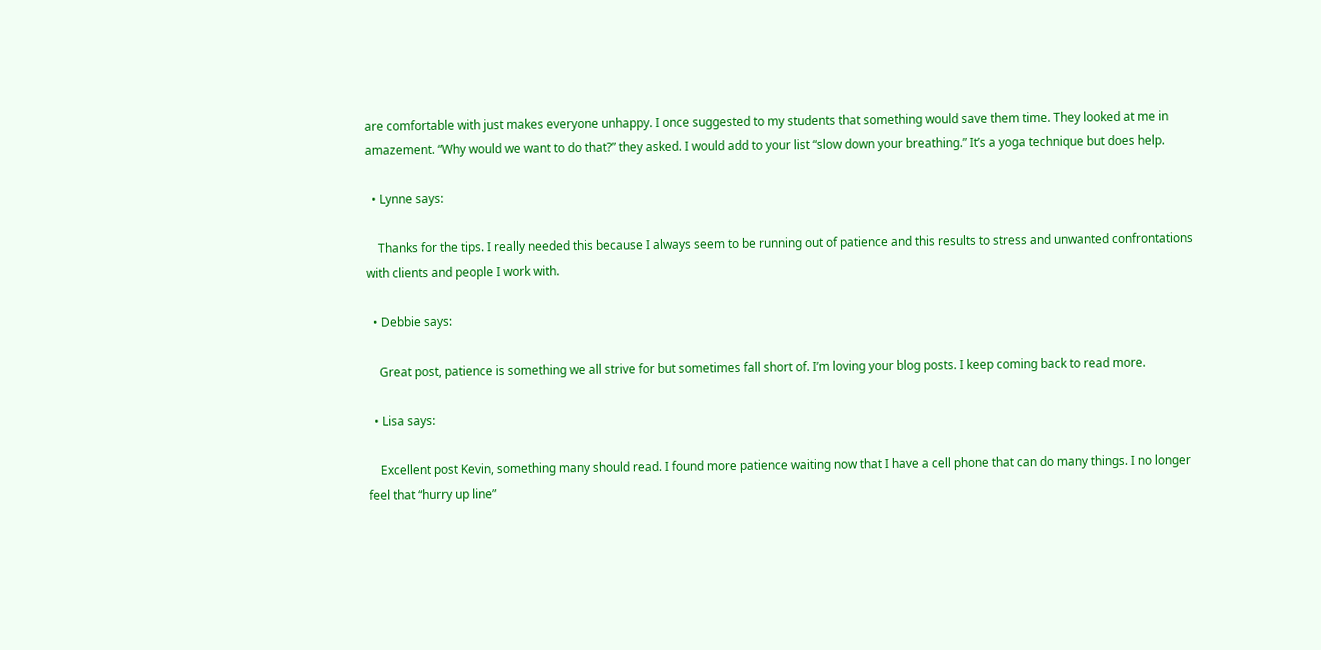are comfortable with just makes everyone unhappy. I once suggested to my students that something would save them time. They looked at me in amazement. “Why would we want to do that?” they asked. I would add to your list “slow down your breathing.” It’s a yoga technique but does help.

  • Lynne says:

    Thanks for the tips. I really needed this because I always seem to be running out of patience and this results to stress and unwanted confrontations with clients and people I work with.

  • Debbie says:

    Great post, patience is something we all strive for but sometimes fall short of. I’m loving your blog posts. I keep coming back to read more.

  • Lisa says:

    Excellent post Kevin, something many should read. I found more patience waiting now that I have a cell phone that can do many things. I no longer feel that “hurry up line”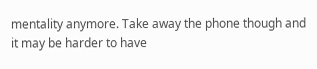mentality anymore. Take away the phone though and it may be harder to have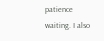patience waiting. I also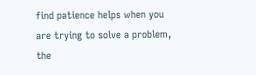find patience helps when you are trying to solve a problem, the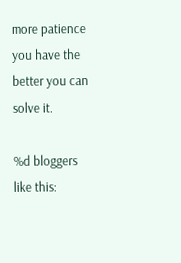more patience you have the better you can solve it.

%d bloggers like this: